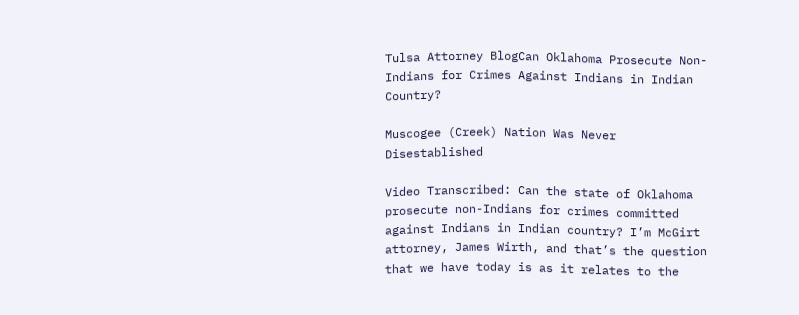Tulsa Attorney BlogCan Oklahoma Prosecute Non-Indians for Crimes Against Indians in Indian Country?

Muscogee (Creek) Nation Was Never Disestablished

Video Transcribed: Can the state of Oklahoma prosecute non-Indians for crimes committed against Indians in Indian country? I’m McGirt attorney, James Wirth, and that’s the question that we have today is as it relates to the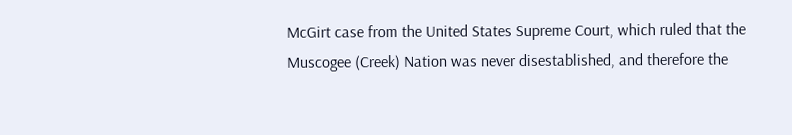McGirt case from the United States Supreme Court, which ruled that the Muscogee (Creek) Nation was never disestablished, and therefore the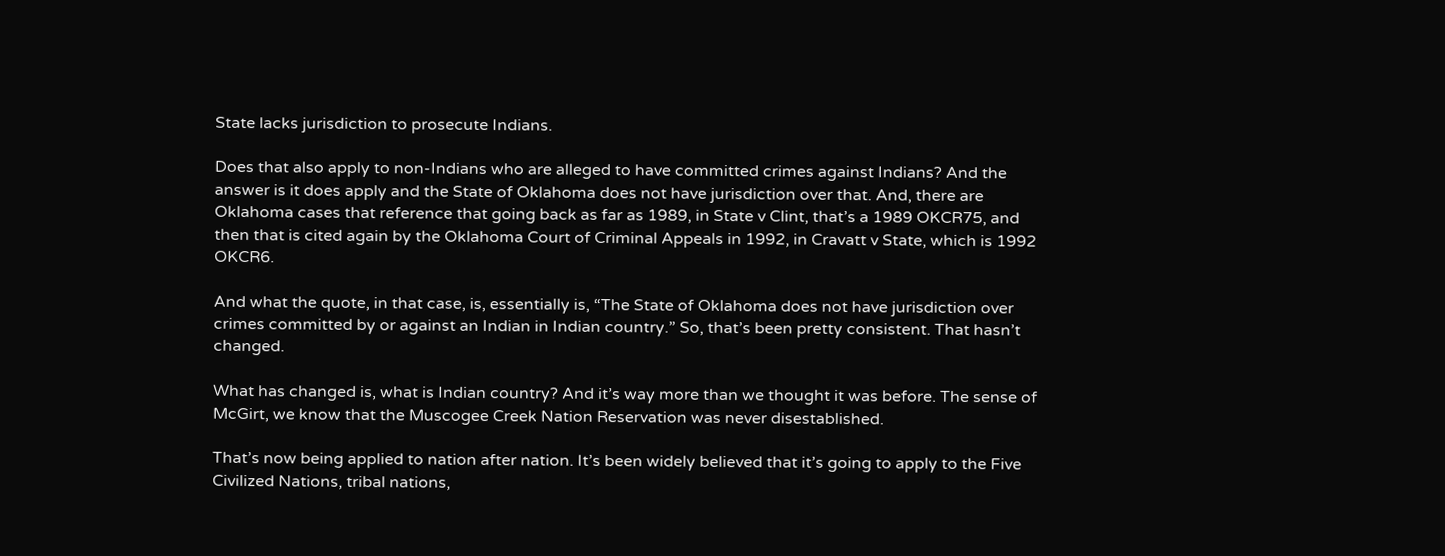State lacks jurisdiction to prosecute Indians.

Does that also apply to non-Indians who are alleged to have committed crimes against Indians? And the answer is it does apply and the State of Oklahoma does not have jurisdiction over that. And, there are Oklahoma cases that reference that going back as far as 1989, in State v Clint, that’s a 1989 OKCR75, and then that is cited again by the Oklahoma Court of Criminal Appeals in 1992, in Cravatt v State, which is 1992 OKCR6.

And what the quote, in that case, is, essentially is, “The State of Oklahoma does not have jurisdiction over crimes committed by or against an Indian in Indian country.” So, that’s been pretty consistent. That hasn’t changed.

What has changed is, what is Indian country? And it’s way more than we thought it was before. The sense of McGirt, we know that the Muscogee Creek Nation Reservation was never disestablished.

That’s now being applied to nation after nation. It’s been widely believed that it’s going to apply to the Five Civilized Nations, tribal nations,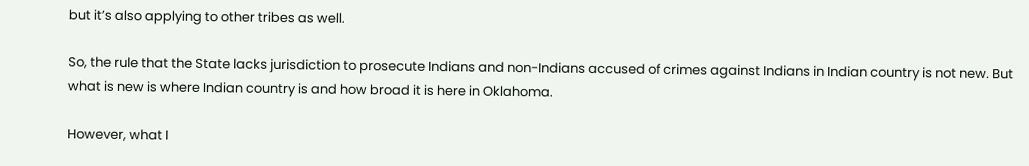but it’s also applying to other tribes as well.

So, the rule that the State lacks jurisdiction to prosecute Indians and non-Indians accused of crimes against Indians in Indian country is not new. But what is new is where Indian country is and how broad it is here in Oklahoma.

However, what I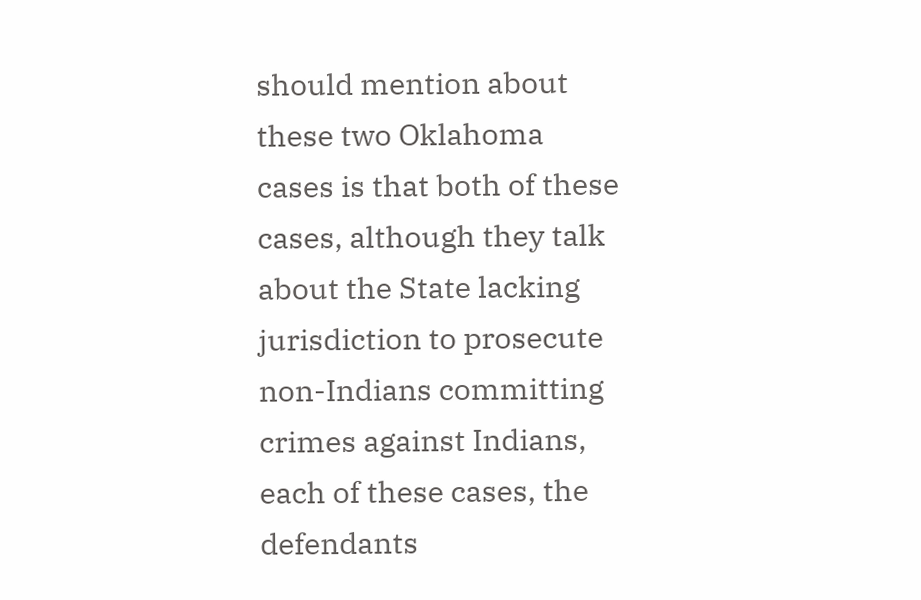should mention about these two Oklahoma cases is that both of these cases, although they talk about the State lacking jurisdiction to prosecute non-Indians committing crimes against Indians, each of these cases, the defendants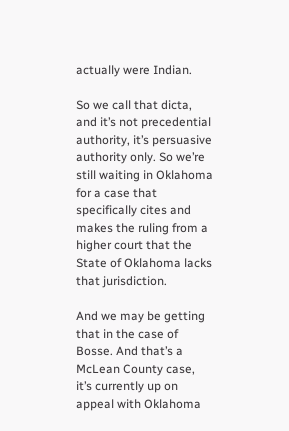actually were Indian.

So we call that dicta, and it’s not precedential authority, it’s persuasive authority only. So we’re still waiting in Oklahoma for a case that specifically cites and makes the ruling from a higher court that the State of Oklahoma lacks that jurisdiction.

And we may be getting that in the case of Bosse. And that’s a McLean County case, it’s currently up on appeal with Oklahoma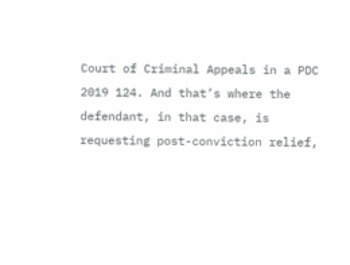Court of Criminal Appeals in a PDC 2019 124. And that’s where the defendant, in that case, is requesting post-conviction relief,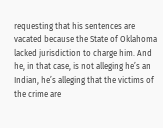requesting that his sentences are vacated because the State of Oklahoma lacked jurisdiction to charge him. And he, in that case, is not alleging he’s an Indian, he’s alleging that the victims of the crime are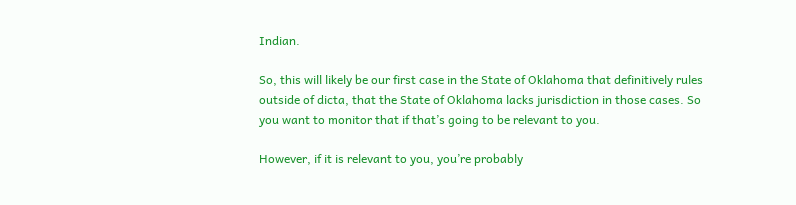Indian.

So, this will likely be our first case in the State of Oklahoma that definitively rules outside of dicta, that the State of Oklahoma lacks jurisdiction in those cases. So you want to monitor that if that’s going to be relevant to you.

However, if it is relevant to you, you’re probably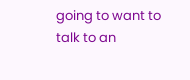going to want to talk to an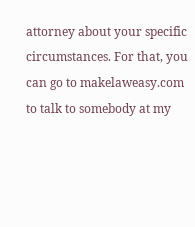attorney about your specific circumstances. For that, you can go to makelaweasy.com to talk to somebody at my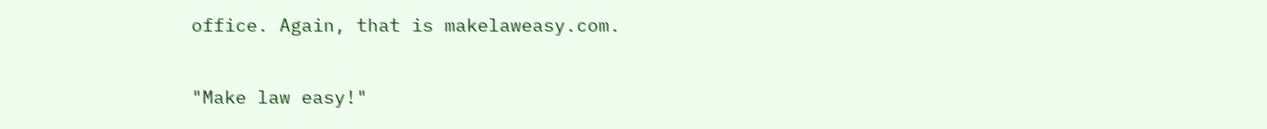office. Again, that is makelaweasy.com.

"Make law easy!"